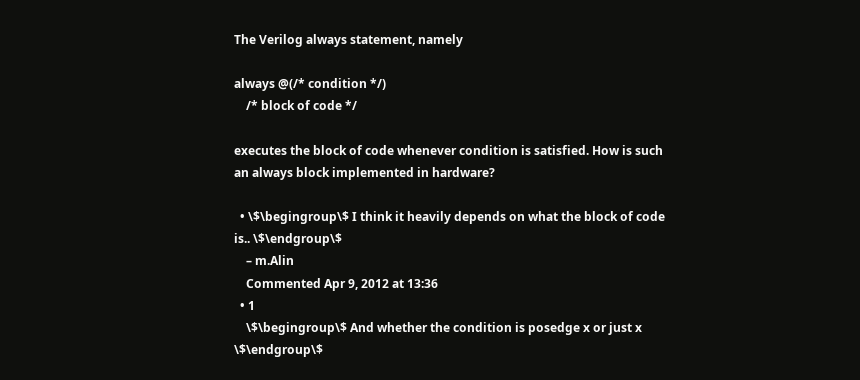The Verilog always statement, namely

always @(/* condition */)
    /* block of code */

executes the block of code whenever condition is satisfied. How is such an always block implemented in hardware?

  • \$\begingroup\$ I think it heavily depends on what the block of code is.. \$\endgroup\$
    – m.Alin
    Commented Apr 9, 2012 at 13:36
  • 1
    \$\begingroup\$ And whether the condition is posedge x or just x \$\endgroup\$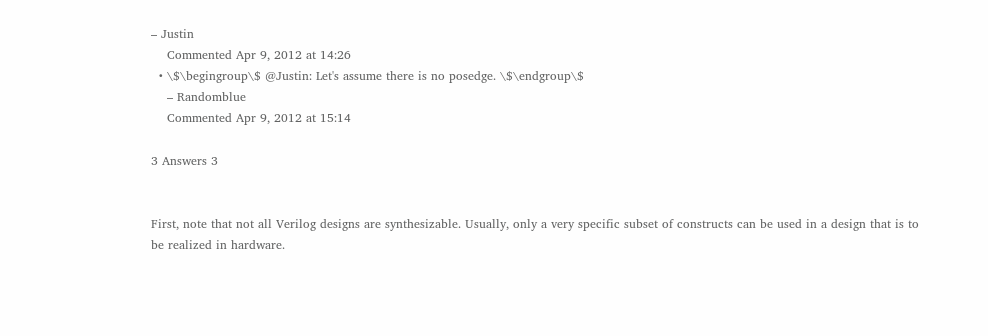– Justin
    Commented Apr 9, 2012 at 14:26
  • \$\begingroup\$ @Justin: Let's assume there is no posedge. \$\endgroup\$
    – Randomblue
    Commented Apr 9, 2012 at 15:14

3 Answers 3


First, note that not all Verilog designs are synthesizable. Usually, only a very specific subset of constructs can be used in a design that is to be realized in hardware.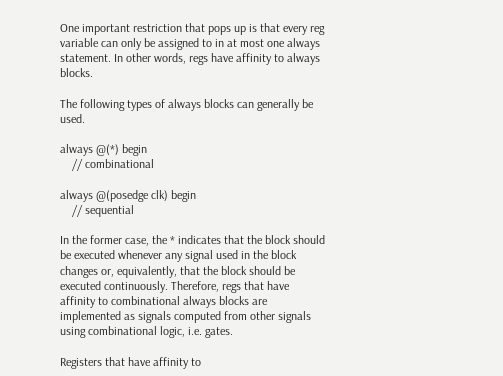One important restriction that pops up is that every reg variable can only be assigned to in at most one always statement. In other words, regs have affinity to always blocks.

The following types of always blocks can generally be used.

always @(*) begin
    // combinational

always @(posedge clk) begin
    // sequential

In the former case, the * indicates that the block should be executed whenever any signal used in the block changes or, equivalently, that the block should be executed continuously. Therefore, regs that have affinity to combinational always blocks are implemented as signals computed from other signals using combinational logic, i.e. gates.

Registers that have affinity to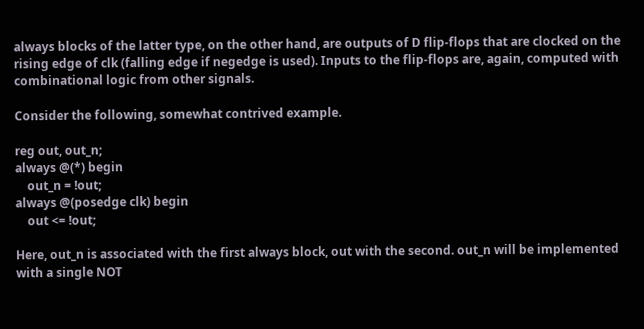always blocks of the latter type, on the other hand, are outputs of D flip-flops that are clocked on the rising edge of clk (falling edge if negedge is used). Inputs to the flip-flops are, again, computed with combinational logic from other signals.

Consider the following, somewhat contrived example.

reg out, out_n;
always @(*) begin
    out_n = !out;
always @(posedge clk) begin
    out <= !out;

Here, out_n is associated with the first always block, out with the second. out_n will be implemented with a single NOT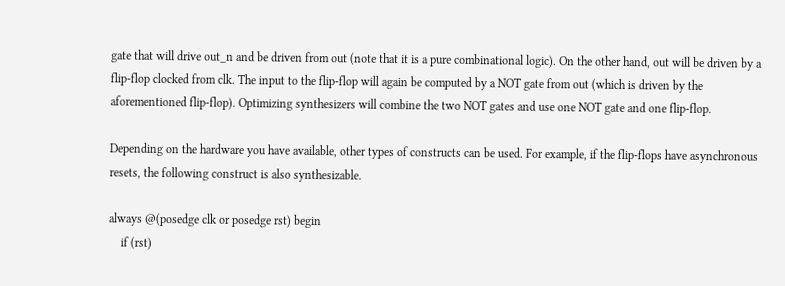gate that will drive out_n and be driven from out (note that it is a pure combinational logic). On the other hand, out will be driven by a flip-flop clocked from clk. The input to the flip-flop will again be computed by a NOT gate from out (which is driven by the aforementioned flip-flop). Optimizing synthesizers will combine the two NOT gates and use one NOT gate and one flip-flop.

Depending on the hardware you have available, other types of constructs can be used. For example, if the flip-flops have asynchronous resets, the following construct is also synthesizable.

always @(posedge clk or posedge rst) begin
    if (rst)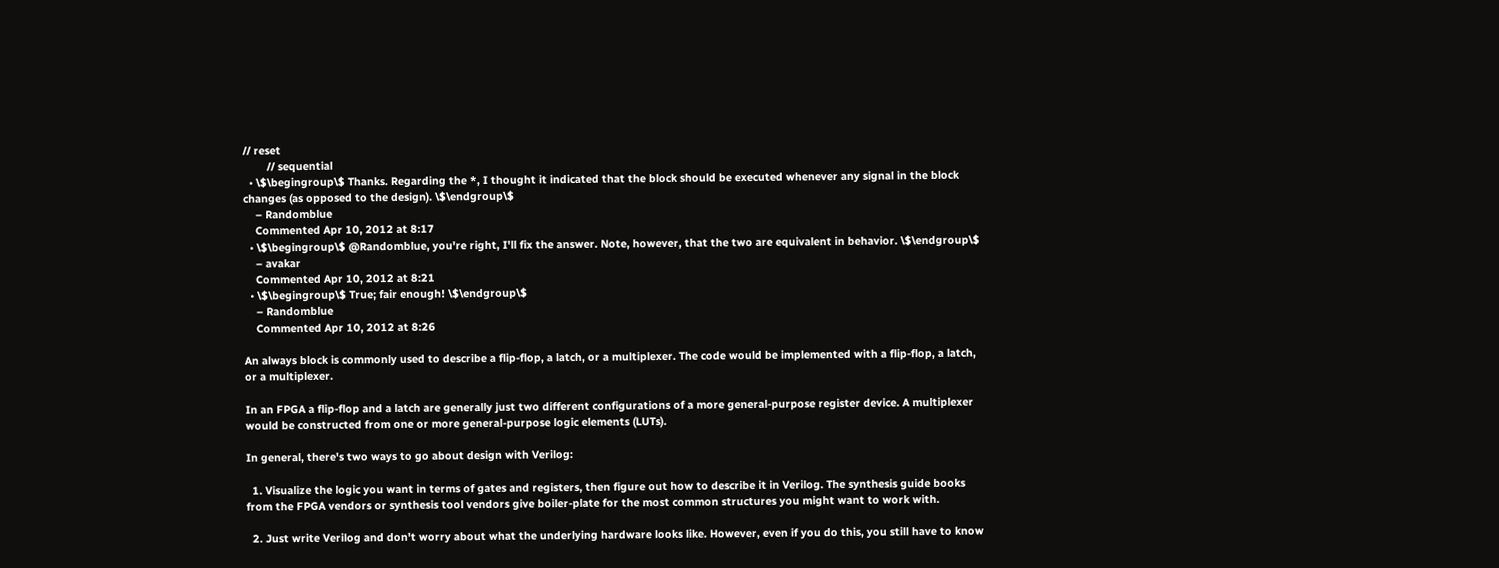// reset
        // sequential
  • \$\begingroup\$ Thanks. Regarding the *, I thought it indicated that the block should be executed whenever any signal in the block changes (as opposed to the design). \$\endgroup\$
    – Randomblue
    Commented Apr 10, 2012 at 8:17
  • \$\begingroup\$ @Randomblue, you're right, I'll fix the answer. Note, however, that the two are equivalent in behavior. \$\endgroup\$
    – avakar
    Commented Apr 10, 2012 at 8:21
  • \$\begingroup\$ True; fair enough! \$\endgroup\$
    – Randomblue
    Commented Apr 10, 2012 at 8:26

An always block is commonly used to describe a flip-flop, a latch, or a multiplexer. The code would be implemented with a flip-flop, a latch, or a multiplexer.

In an FPGA a flip-flop and a latch are generally just two different configurations of a more general-purpose register device. A multiplexer would be constructed from one or more general-purpose logic elements (LUTs).

In general, there's two ways to go about design with Verilog:

  1. Visualize the logic you want in terms of gates and registers, then figure out how to describe it in Verilog. The synthesis guide books from the FPGA vendors or synthesis tool vendors give boiler-plate for the most common structures you might want to work with.

  2. Just write Verilog and don't worry about what the underlying hardware looks like. However, even if you do this, you still have to know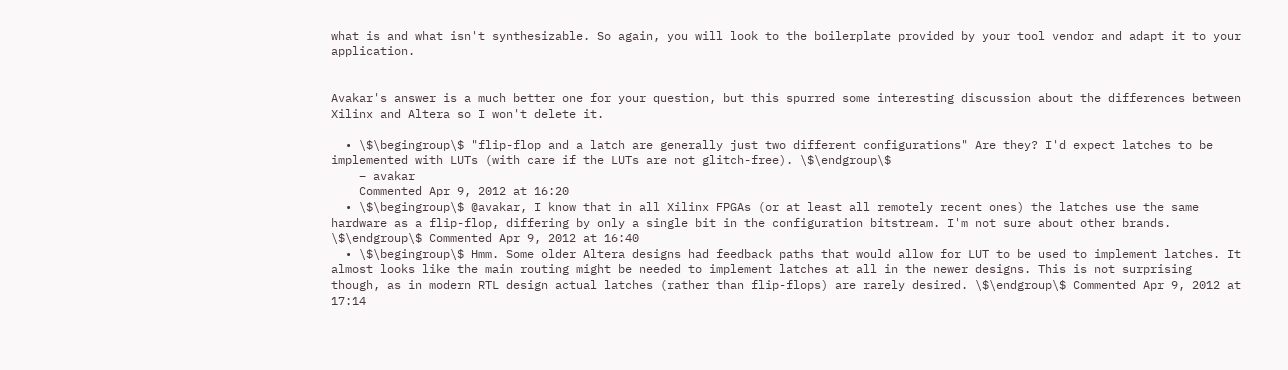what is and what isn't synthesizable. So again, you will look to the boilerplate provided by your tool vendor and adapt it to your application.


Avakar's answer is a much better one for your question, but this spurred some interesting discussion about the differences between Xilinx and Altera so I won't delete it.

  • \$\begingroup\$ "flip-flop and a latch are generally just two different configurations" Are they? I'd expect latches to be implemented with LUTs (with care if the LUTs are not glitch-free). \$\endgroup\$
    – avakar
    Commented Apr 9, 2012 at 16:20
  • \$\begingroup\$ @avakar, I know that in all Xilinx FPGAs (or at least all remotely recent ones) the latches use the same hardware as a flip-flop, differing by only a single bit in the configuration bitstream. I'm not sure about other brands. \$\endgroup\$ Commented Apr 9, 2012 at 16:40
  • \$\begingroup\$ Hmm. Some older Altera designs had feedback paths that would allow for LUT to be used to implement latches. It almost looks like the main routing might be needed to implement latches at all in the newer designs. This is not surprising though, as in modern RTL design actual latches (rather than flip-flops) are rarely desired. \$\endgroup\$ Commented Apr 9, 2012 at 17:14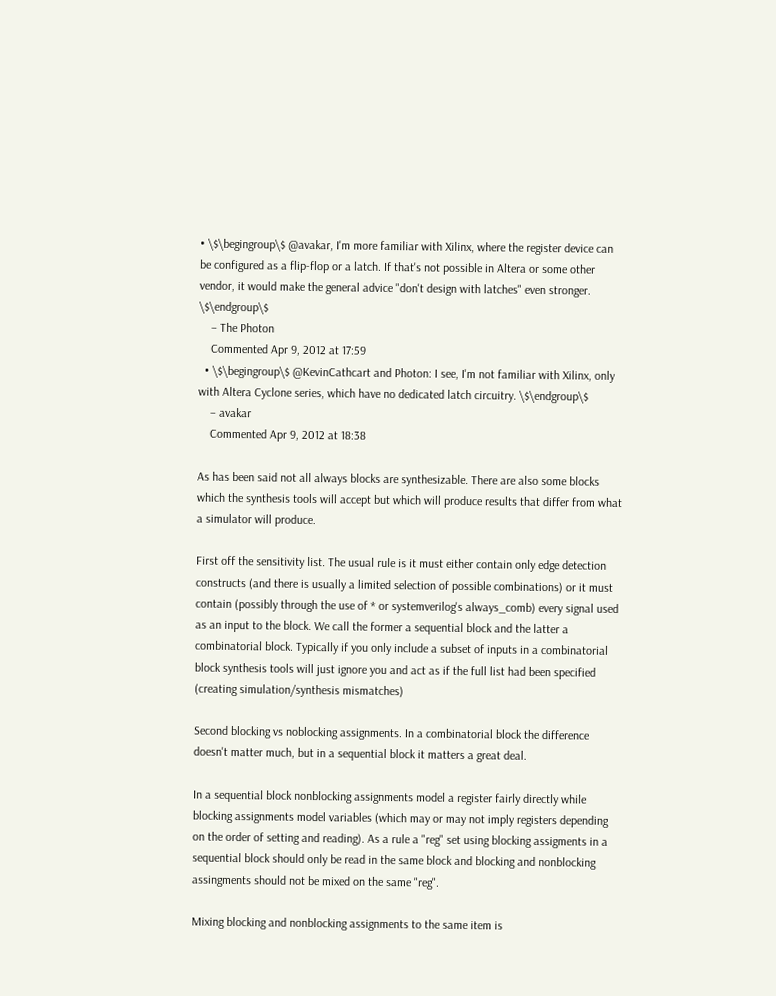• \$\begingroup\$ @avakar, I'm more familiar with Xilinx, where the register device can be configured as a flip-flop or a latch. If that's not possible in Altera or some other vendor, it would make the general advice "don't design with latches" even stronger. \$\endgroup\$
    – The Photon
    Commented Apr 9, 2012 at 17:59
  • \$\begingroup\$ @KevinCathcart and Photon: I see, I'm not familiar with Xilinx, only with Altera Cyclone series, which have no dedicated latch circuitry. \$\endgroup\$
    – avakar
    Commented Apr 9, 2012 at 18:38

As has been said not all always blocks are synthesizable. There are also some blocks which the synthesis tools will accept but which will produce results that differ from what a simulator will produce.

First off the sensitivity list. The usual rule is it must either contain only edge detection constructs (and there is usually a limited selection of possible combinations) or it must contain (possibly through the use of * or systemverilog's always_comb) every signal used as an input to the block. We call the former a sequential block and the latter a combinatorial block. Typically if you only include a subset of inputs in a combinatorial block synthesis tools will just ignore you and act as if the full list had been specified (creating simulation/synthesis mismatches)

Second blocking vs noblocking assignments. In a combinatorial block the difference doesn't matter much, but in a sequential block it matters a great deal.

In a sequential block nonblocking assignments model a register fairly directly while blocking assignments model variables (which may or may not imply registers depending on the order of setting and reading). As a rule a "reg" set using blocking assigments in a sequential block should only be read in the same block and blocking and nonblocking assingments should not be mixed on the same "reg".

Mixing blocking and nonblocking assignments to the same item is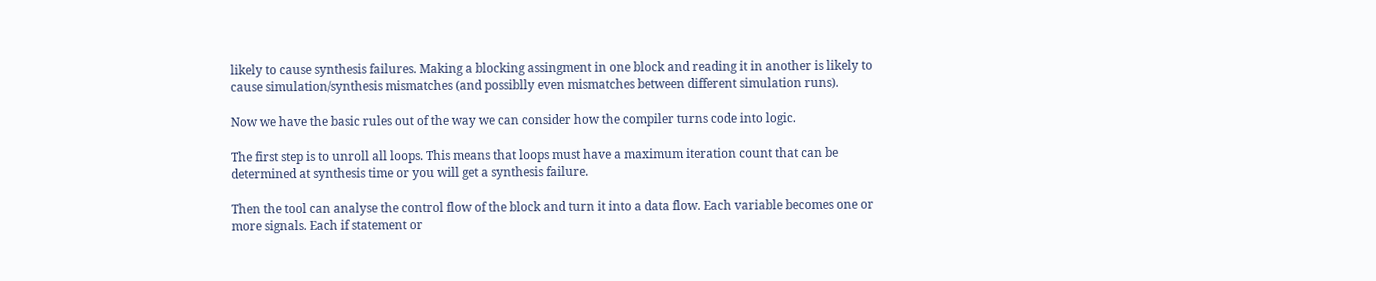likely to cause synthesis failures. Making a blocking assingment in one block and reading it in another is likely to cause simulation/synthesis mismatches (and possiblly even mismatches between different simulation runs).

Now we have the basic rules out of the way we can consider how the compiler turns code into logic.

The first step is to unroll all loops. This means that loops must have a maximum iteration count that can be determined at synthesis time or you will get a synthesis failure.

Then the tool can analyse the control flow of the block and turn it into a data flow. Each variable becomes one or more signals. Each if statement or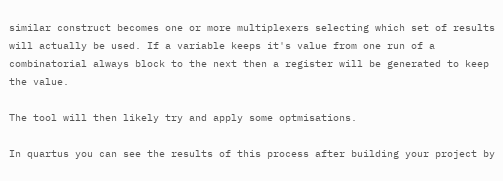similar construct becomes one or more multiplexers selecting which set of results will actually be used. If a variable keeps it's value from one run of a combinatorial always block to the next then a register will be generated to keep the value.

The tool will then likely try and apply some optmisations.

In quartus you can see the results of this process after building your project by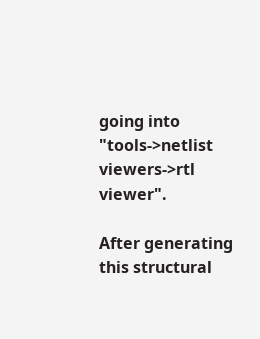going into "tools->netlist viewers->rtl viewer".

After generating this structural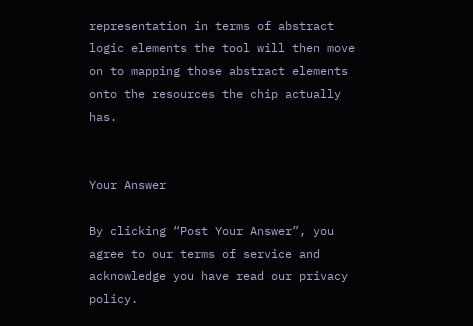representation in terms of abstract logic elements the tool will then move on to mapping those abstract elements onto the resources the chip actually has.


Your Answer

By clicking “Post Your Answer”, you agree to our terms of service and acknowledge you have read our privacy policy.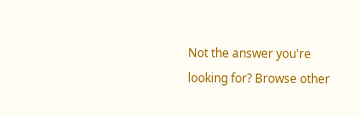Not the answer you're looking for? Browse other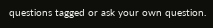questions tagged or ask your own question.